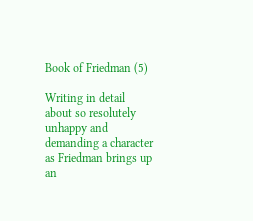Book of Friedman (5)

Writing in detail about so resolutely unhappy and demanding a character as Friedman brings up an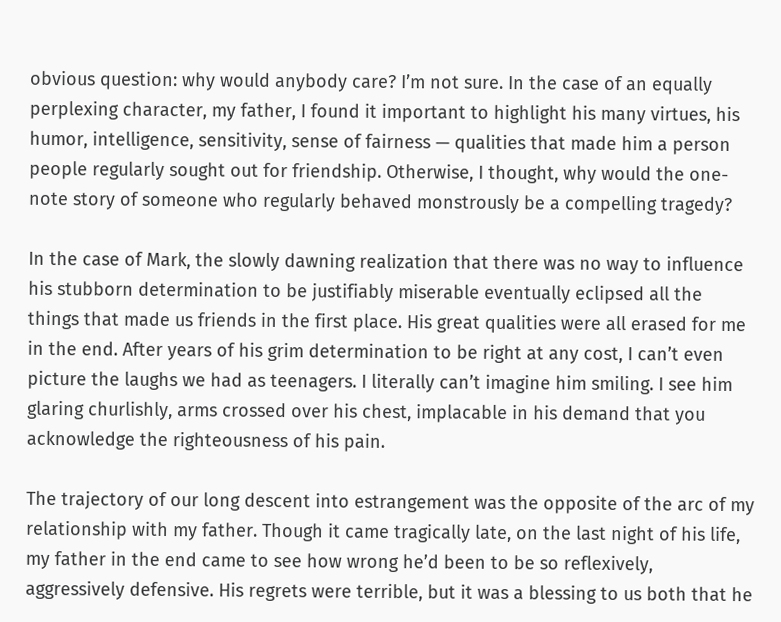obvious question: why would anybody care? I’m not sure. In the case of an equally perplexing character, my father, I found it important to highlight his many virtues, his humor, intelligence, sensitivity, sense of fairness — qualities that made him a person people regularly sought out for friendship. Otherwise, I thought, why would the one-note story of someone who regularly behaved monstrously be a compelling tragedy?

In the case of Mark, the slowly dawning realization that there was no way to influence his stubborn determination to be justifiably miserable eventually eclipsed all the things that made us friends in the first place. His great qualities were all erased for me in the end. After years of his grim determination to be right at any cost, I can’t even picture the laughs we had as teenagers. I literally can’t imagine him smiling. I see him glaring churlishly, arms crossed over his chest, implacable in his demand that you acknowledge the righteousness of his pain.

The trajectory of our long descent into estrangement was the opposite of the arc of my relationship with my father. Though it came tragically late, on the last night of his life, my father in the end came to see how wrong he’d been to be so reflexively, aggressively defensive. His regrets were terrible, but it was a blessing to us both that he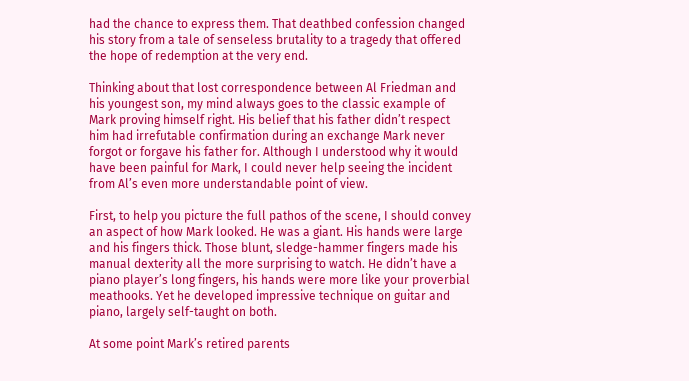had the chance to express them. That deathbed confession changed his story from a tale of senseless brutality to a tragedy that offered the hope of redemption at the very end.

Thinking about that lost correspondence between Al Friedman and his youngest son, my mind always goes to the classic example of Mark proving himself right. His belief that his father didn’t respect him had irrefutable confirmation during an exchange Mark never forgot or forgave his father for. Although I understood why it would have been painful for Mark, I could never help seeing the incident from Al’s even more understandable point of view.

First, to help you picture the full pathos of the scene, I should convey an aspect of how Mark looked. He was a giant. His hands were large and his fingers thick. Those blunt, sledge-hammer fingers made his manual dexterity all the more surprising to watch. He didn’t have a piano player’s long fingers, his hands were more like your proverbial meathooks. Yet he developed impressive technique on guitar and piano, largely self-taught on both.

At some point Mark’s retired parents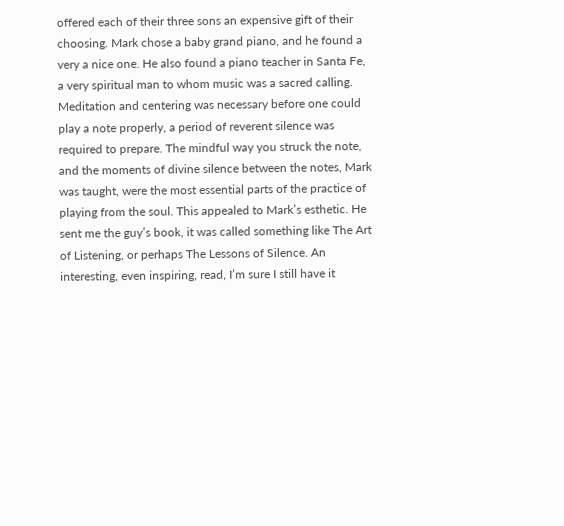offered each of their three sons an expensive gift of their choosing. Mark chose a baby grand piano, and he found a very a nice one. He also found a piano teacher in Santa Fe, a very spiritual man to whom music was a sacred calling. Meditation and centering was necessary before one could play a note properly, a period of reverent silence was required to prepare. The mindful way you struck the note, and the moments of divine silence between the notes, Mark was taught, were the most essential parts of the practice of playing from the soul. This appealed to Mark’s esthetic. He sent me the guy’s book, it was called something like The Art of Listening, or perhaps The Lessons of Silence. An interesting, even inspiring, read, I’m sure I still have it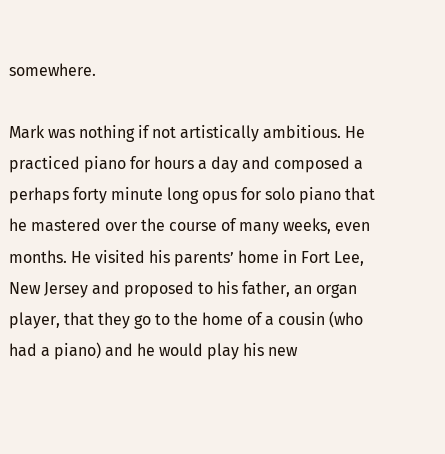somewhere.

Mark was nothing if not artistically ambitious. He practiced piano for hours a day and composed a perhaps forty minute long opus for solo piano that he mastered over the course of many weeks, even months. He visited his parents’ home in Fort Lee, New Jersey and proposed to his father, an organ player, that they go to the home of a cousin (who had a piano) and he would play his new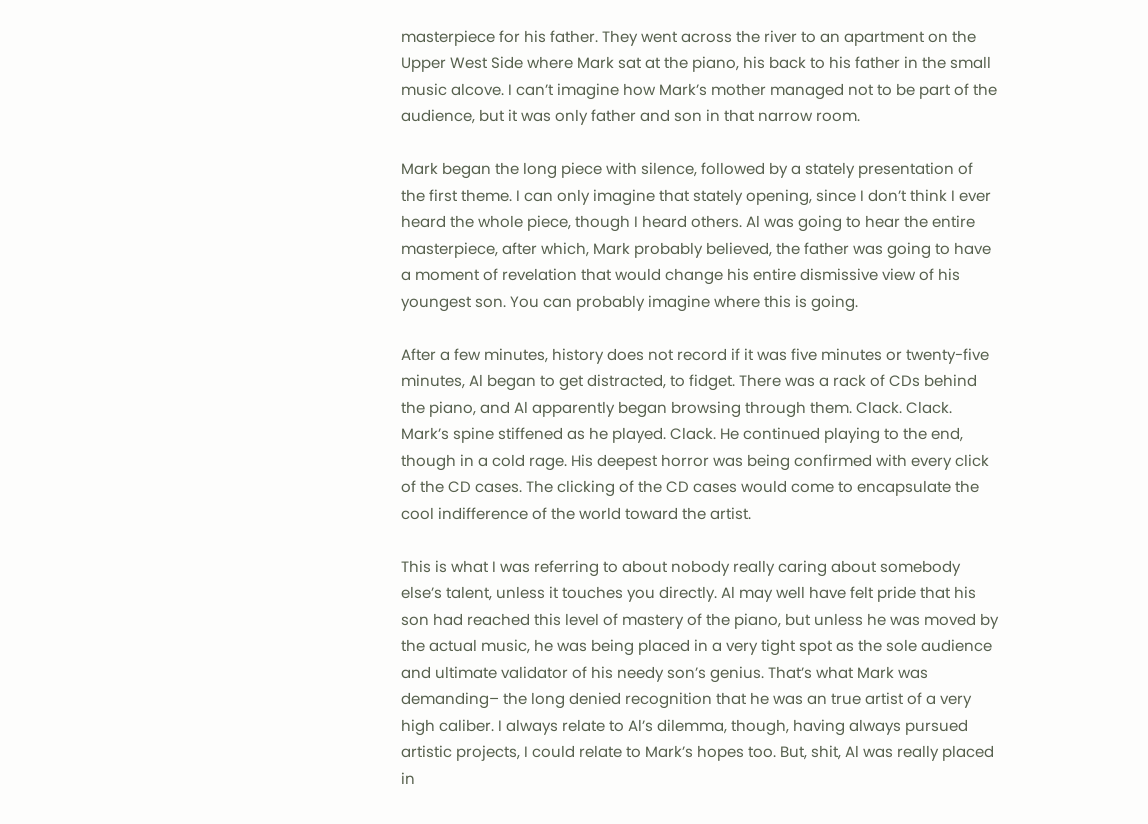masterpiece for his father. They went across the river to an apartment on the Upper West Side where Mark sat at the piano, his back to his father in the small music alcove. I can’t imagine how Mark’s mother managed not to be part of the audience, but it was only father and son in that narrow room.

Mark began the long piece with silence, followed by a stately presentation of the first theme. I can only imagine that stately opening, since I don’t think I ever heard the whole piece, though I heard others. Al was going to hear the entire masterpiece, after which, Mark probably believed, the father was going to have a moment of revelation that would change his entire dismissive view of his youngest son. You can probably imagine where this is going.

After a few minutes, history does not record if it was five minutes or twenty-five minutes, Al began to get distracted, to fidget. There was a rack of CDs behind the piano, and Al apparently began browsing through them. Clack. Clack. Mark’s spine stiffened as he played. Clack. He continued playing to the end, though in a cold rage. His deepest horror was being confirmed with every click of the CD cases. The clicking of the CD cases would come to encapsulate the cool indifference of the world toward the artist.

This is what I was referring to about nobody really caring about somebody else’s talent, unless it touches you directly. Al may well have felt pride that his son had reached this level of mastery of the piano, but unless he was moved by the actual music, he was being placed in a very tight spot as the sole audience and ultimate validator of his needy son’s genius. That’s what Mark was demanding– the long denied recognition that he was an true artist of a very high caliber. I always relate to Al’s dilemma, though, having always pursued artistic projects, I could relate to Mark’s hopes too. But, shit, Al was really placed in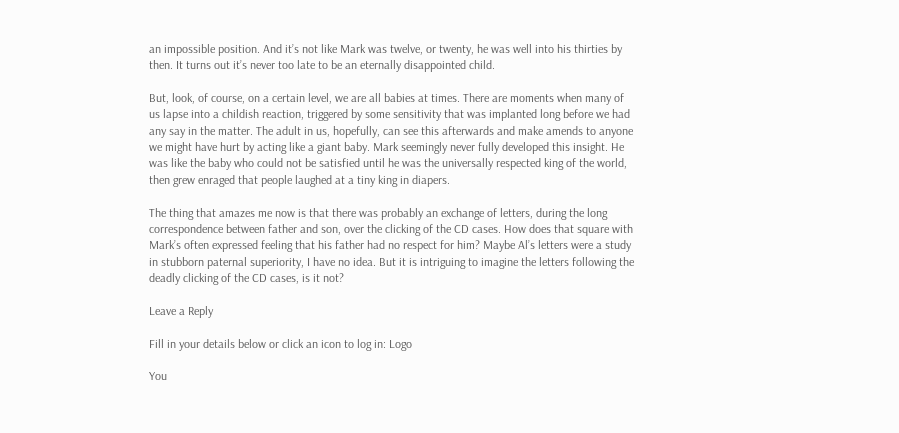an impossible position. And it’s not like Mark was twelve, or twenty, he was well into his thirties by then. It turns out it’s never too late to be an eternally disappointed child.

But, look, of course, on a certain level, we are all babies at times. There are moments when many of us lapse into a childish reaction, triggered by some sensitivity that was implanted long before we had any say in the matter. The adult in us, hopefully, can see this afterwards and make amends to anyone we might have hurt by acting like a giant baby. Mark seemingly never fully developed this insight. He was like the baby who could not be satisfied until he was the universally respected king of the world, then grew enraged that people laughed at a tiny king in diapers.

The thing that amazes me now is that there was probably an exchange of letters, during the long correspondence between father and son, over the clicking of the CD cases. How does that square with Mark’s often expressed feeling that his father had no respect for him? Maybe Al’s letters were a study in stubborn paternal superiority, I have no idea. But it is intriguing to imagine the letters following the deadly clicking of the CD cases, is it not?

Leave a Reply

Fill in your details below or click an icon to log in: Logo

You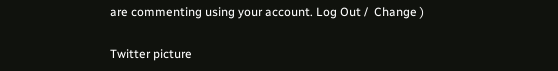are commenting using your account. Log Out /  Change )

Twitter picture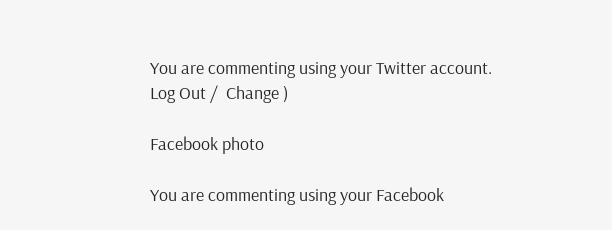You are commenting using your Twitter account. Log Out /  Change )

Facebook photo

You are commenting using your Facebook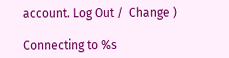account. Log Out /  Change )

Connecting to %s